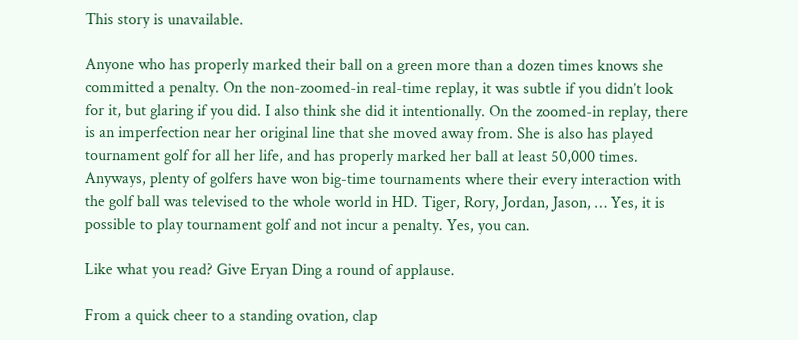This story is unavailable.

Anyone who has properly marked their ball on a green more than a dozen times knows she committed a penalty. On the non-zoomed-in real-time replay, it was subtle if you didn’t look for it, but glaring if you did. I also think she did it intentionally. On the zoomed-in replay, there is an imperfection near her original line that she moved away from. She is also has played tournament golf for all her life, and has properly marked her ball at least 50,000 times. Anyways, plenty of golfers have won big-time tournaments where their every interaction with the golf ball was televised to the whole world in HD. Tiger, Rory, Jordan, Jason, … Yes, it is possible to play tournament golf and not incur a penalty. Yes, you can.

Like what you read? Give Eryan Ding a round of applause.

From a quick cheer to a standing ovation, clap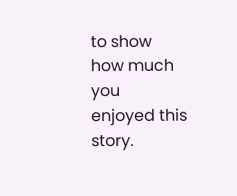to show how much you enjoyed this story.